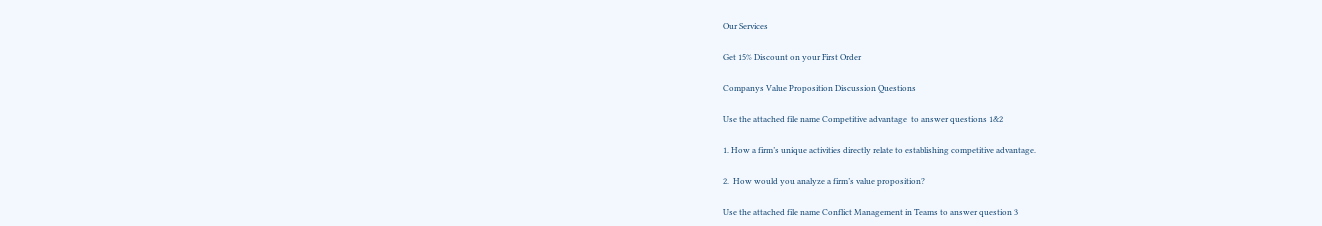Our Services

Get 15% Discount on your First Order

Companys Value Proposition Discussion Questions

Use the attached file name Competitive advantage  to answer questions 1&2

1. How a firm’s unique activities directly relate to establishing competitive advantage.

2.  How would you analyze a firm’s value proposition?

Use the attached file name Conflict Management in Teams to answer question 3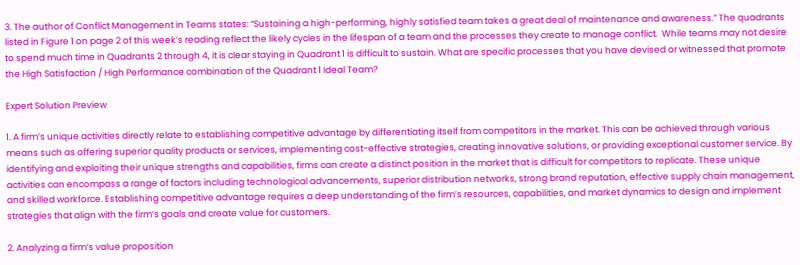3. The author of Conflict Management in Teams states: “Sustaining a high-performing, highly satisfied team takes a great deal of maintenance and awareness.” The quadrants listed in Figure 1 on page 2 of this week’s reading reflect the likely cycles in the lifespan of a team and the processes they create to manage conflict.  While teams may not desire to spend much time in Quadrants 2 through 4, it is clear staying in Quadrant 1 is difficult to sustain. What are specific processes that you have devised or witnessed that promote the High Satisfaction / High Performance combination of the Quadrant 1 Ideal Team?

Expert Solution Preview

1. A firm’s unique activities directly relate to establishing competitive advantage by differentiating itself from competitors in the market. This can be achieved through various means such as offering superior quality products or services, implementing cost-effective strategies, creating innovative solutions, or providing exceptional customer service. By identifying and exploiting their unique strengths and capabilities, firms can create a distinct position in the market that is difficult for competitors to replicate. These unique activities can encompass a range of factors including technological advancements, superior distribution networks, strong brand reputation, effective supply chain management, and skilled workforce. Establishing competitive advantage requires a deep understanding of the firm’s resources, capabilities, and market dynamics to design and implement strategies that align with the firm’s goals and create value for customers.

2. Analyzing a firm’s value proposition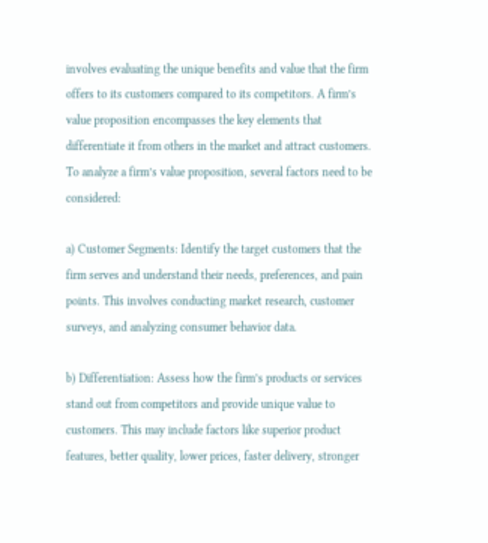involves evaluating the unique benefits and value that the firm offers to its customers compared to its competitors. A firm’s value proposition encompasses the key elements that differentiate it from others in the market and attract customers. To analyze a firm’s value proposition, several factors need to be considered:

a) Customer Segments: Identify the target customers that the firm serves and understand their needs, preferences, and pain points. This involves conducting market research, customer surveys, and analyzing consumer behavior data.

b) Differentiation: Assess how the firm’s products or services stand out from competitors and provide unique value to customers. This may include factors like superior product features, better quality, lower prices, faster delivery, stronger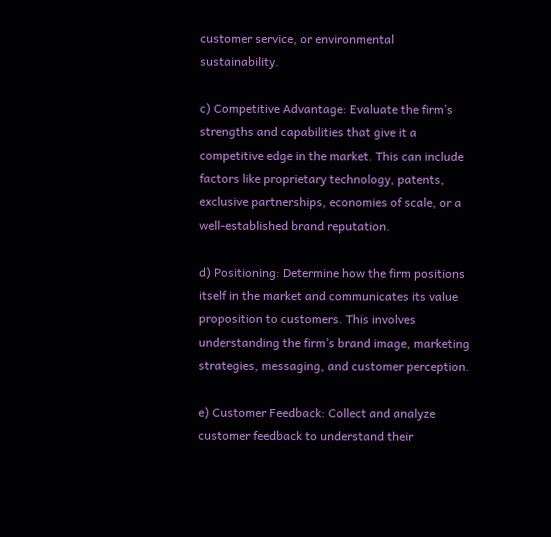customer service, or environmental sustainability.

c) Competitive Advantage: Evaluate the firm’s strengths and capabilities that give it a competitive edge in the market. This can include factors like proprietary technology, patents, exclusive partnerships, economies of scale, or a well-established brand reputation.

d) Positioning: Determine how the firm positions itself in the market and communicates its value proposition to customers. This involves understanding the firm’s brand image, marketing strategies, messaging, and customer perception.

e) Customer Feedback: Collect and analyze customer feedback to understand their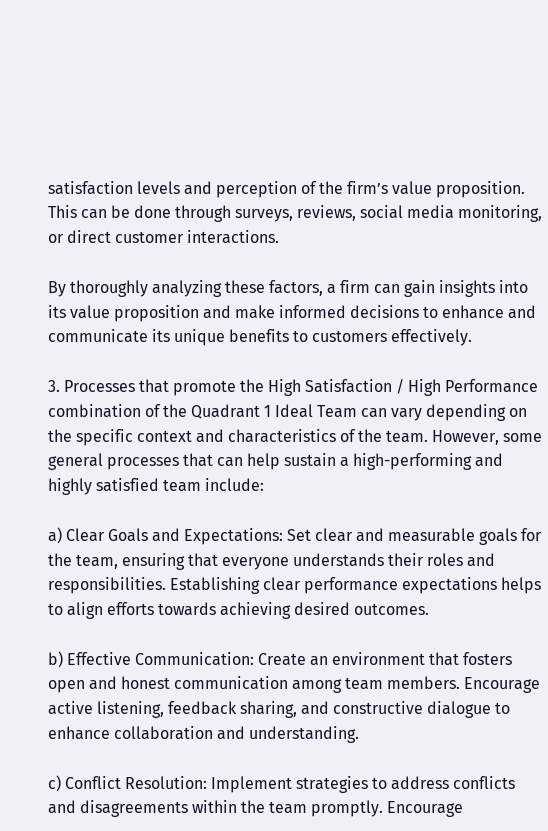satisfaction levels and perception of the firm’s value proposition. This can be done through surveys, reviews, social media monitoring, or direct customer interactions.

By thoroughly analyzing these factors, a firm can gain insights into its value proposition and make informed decisions to enhance and communicate its unique benefits to customers effectively.

3. Processes that promote the High Satisfaction / High Performance combination of the Quadrant 1 Ideal Team can vary depending on the specific context and characteristics of the team. However, some general processes that can help sustain a high-performing and highly satisfied team include:

a) Clear Goals and Expectations: Set clear and measurable goals for the team, ensuring that everyone understands their roles and responsibilities. Establishing clear performance expectations helps to align efforts towards achieving desired outcomes.

b) Effective Communication: Create an environment that fosters open and honest communication among team members. Encourage active listening, feedback sharing, and constructive dialogue to enhance collaboration and understanding.

c) Conflict Resolution: Implement strategies to address conflicts and disagreements within the team promptly. Encourage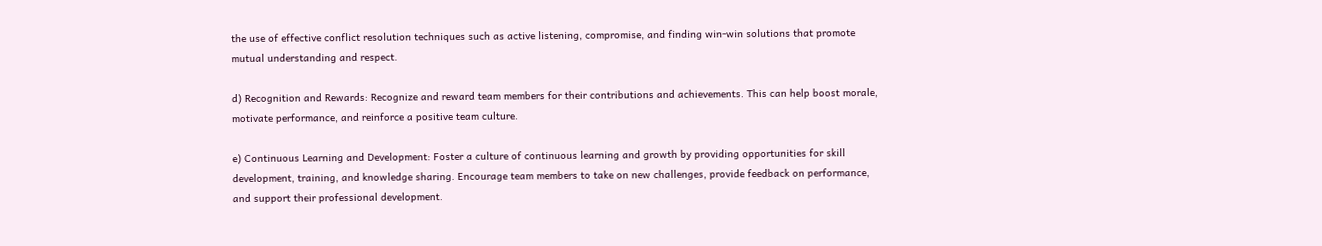the use of effective conflict resolution techniques such as active listening, compromise, and finding win-win solutions that promote mutual understanding and respect.

d) Recognition and Rewards: Recognize and reward team members for their contributions and achievements. This can help boost morale, motivate performance, and reinforce a positive team culture.

e) Continuous Learning and Development: Foster a culture of continuous learning and growth by providing opportunities for skill development, training, and knowledge sharing. Encourage team members to take on new challenges, provide feedback on performance, and support their professional development.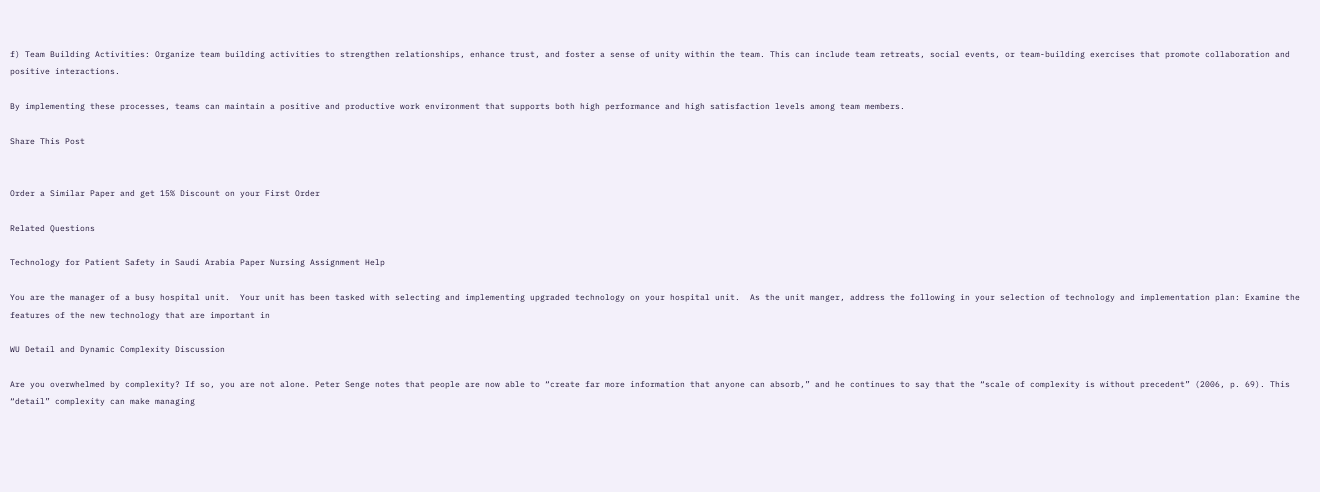f) Team Building Activities: Organize team building activities to strengthen relationships, enhance trust, and foster a sense of unity within the team. This can include team retreats, social events, or team-building exercises that promote collaboration and positive interactions.

By implementing these processes, teams can maintain a positive and productive work environment that supports both high performance and high satisfaction levels among team members.

Share This Post


Order a Similar Paper and get 15% Discount on your First Order

Related Questions

Technology for Patient Safety in Saudi Arabia Paper Nursing Assignment Help

You are the manager of a busy hospital unit.  Your unit has been tasked with selecting and implementing upgraded technology on your hospital unit.  As the unit manger, address the following in your selection of technology and implementation plan: Examine the features of the new technology that are important in

WU Detail and Dynamic Complexity Discussion

Are you overwhelmed by complexity? If so, you are not alone. Peter Senge notes that people are now able to “create far more information that anyone can absorb,” and he continues to say that the “scale of complexity is without precedent” (2006, p. 69). This “detail” complexity can make managing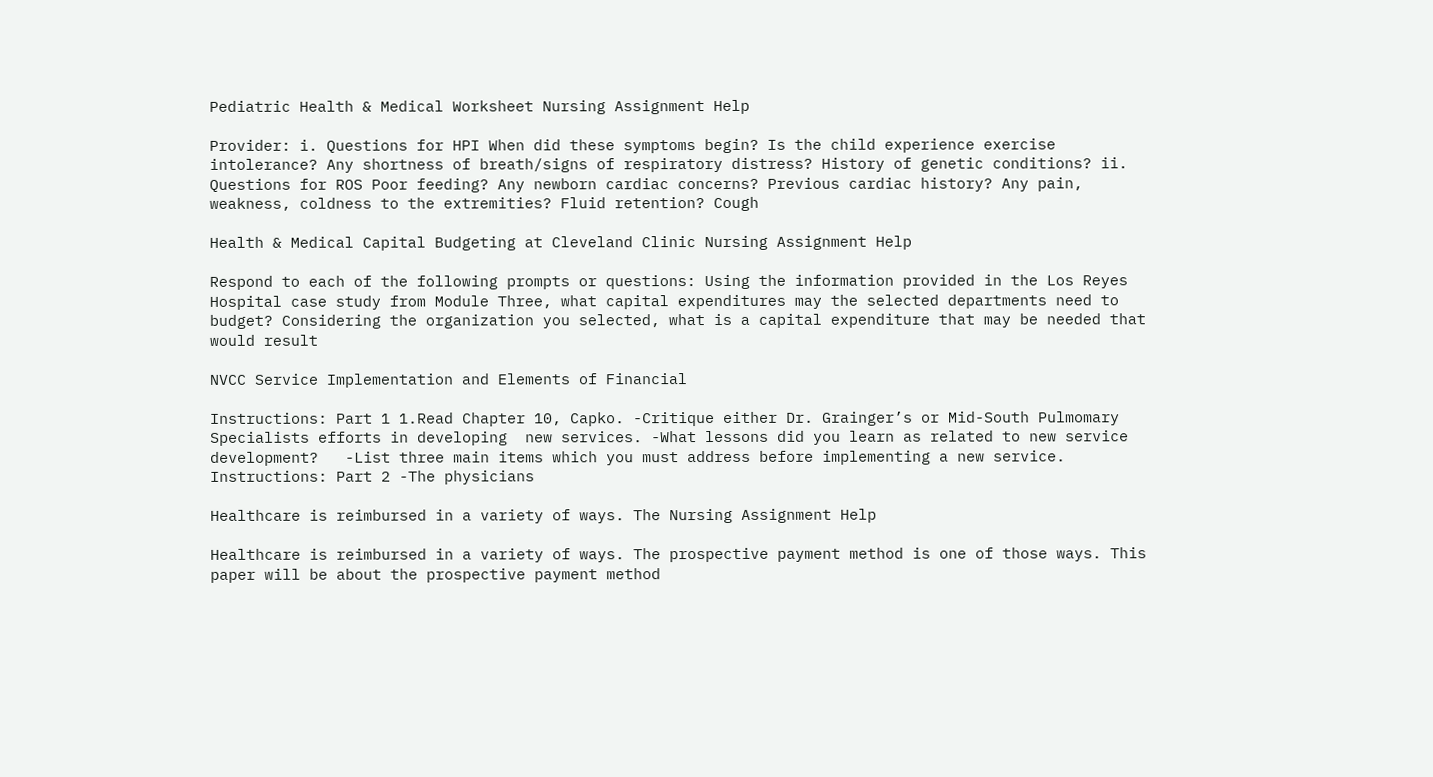Pediatric Health & Medical Worksheet Nursing Assignment Help

Provider: i. Questions for HPI When did these symptoms begin? Is the child experience exercise intolerance? Any shortness of breath/signs of respiratory distress? History of genetic conditions? ii. Questions for ROS Poor feeding? Any newborn cardiac concerns? Previous cardiac history? Any pain, weakness, coldness to the extremities? Fluid retention? Cough

Health & Medical Capital Budgeting at Cleveland Clinic Nursing Assignment Help

Respond to each of the following prompts or questions: Using the information provided in the Los Reyes Hospital case study from Module Three, what capital expenditures may the selected departments need to budget? Considering the organization you selected, what is a capital expenditure that may be needed that would result

NVCC Service Implementation and Elements of Financial

Instructions: Part 1 1.Read Chapter 10, Capko. -Critique either Dr. Grainger’s or Mid-South Pulmomary Specialists efforts in developing  new services. -What lessons did you learn as related to new service development?   -List three main items which you must address before implementing a new service.  Instructions: Part 2 -The physicians

Healthcare is reimbursed in a variety of ways. The Nursing Assignment Help

Healthcare is reimbursed in a variety of ways. The prospective payment method is one of those ways. This paper will be about the prospective payment method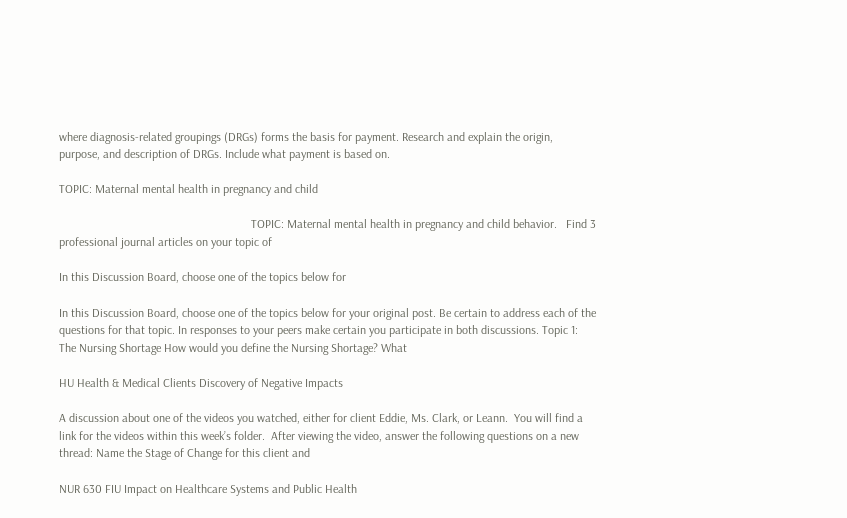where diagnosis-related groupings (DRGs) forms the basis for payment. Research and explain the origin, purpose, and description of DRGs. Include what payment is based on.

TOPIC: Maternal mental health in pregnancy and child

                                                                TOPIC: Maternal mental health in pregnancy and child behavior.   Find 3 professional journal articles on your topic of

In this Discussion Board, choose one of the topics below for

In this Discussion Board, choose one of the topics below for your original post. Be certain to address each of the questions for that topic. In responses to your peers make certain you participate in both discussions. Topic 1: The Nursing Shortage How would you define the Nursing Shortage? What

HU Health & Medical Clients Discovery of Negative Impacts

A discussion about one of the videos you watched, either for client Eddie, Ms. Clark, or Leann.  You will find a link for the videos within this week’s folder.  After viewing the video, answer the following questions on a new thread: Name the Stage of Change for this client and

NUR 630 FIU Impact on Healthcare Systems and Public Health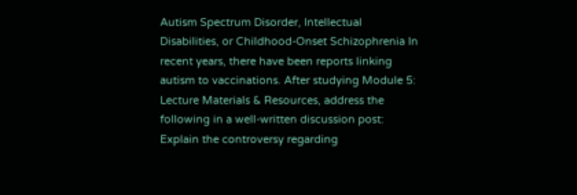Autism Spectrum Disorder, Intellectual Disabilities, or Childhood-Onset Schizophrenia In recent years, there have been reports linking autism to vaccinations. After studying Module 5: Lecture Materials & Resources, address the following in a well-written discussion post: Explain the controversy regarding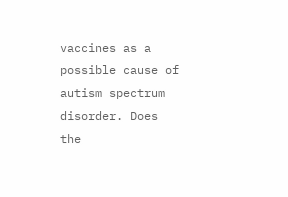vaccines as a possible cause of autism spectrum disorder. Does the